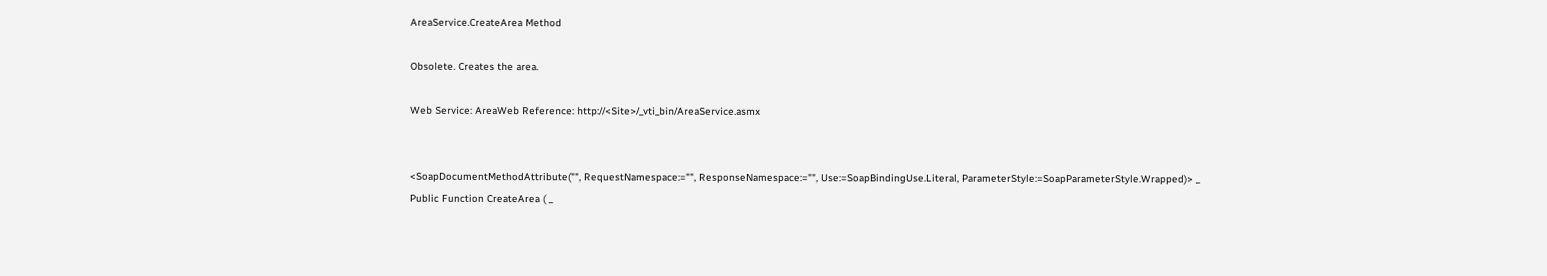AreaService.CreateArea Method

Obsolete. Creates the area.

Web Service: AreaWeb Reference: http://<Site>/_vti_bin/AreaService.asmx


<SoapDocumentMethodAttribute("", RequestNamespace:="", ResponseNamespace:="", Use:=SoapBindingUse.Literal, ParameterStyle:=SoapParameterStyle.Wrapped)> _
Public Function CreateArea ( _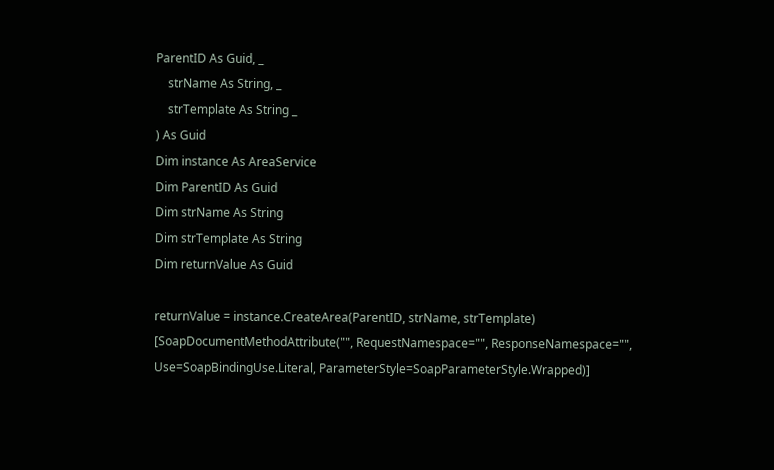ParentID As Guid, _
    strName As String, _
    strTemplate As String _
) As Guid
Dim instance As AreaService
Dim ParentID As Guid
Dim strName As String
Dim strTemplate As String
Dim returnValue As Guid

returnValue = instance.CreateArea(ParentID, strName, strTemplate)
[SoapDocumentMethodAttribute("", RequestNamespace="", ResponseNamespace="", Use=SoapBindingUse.Literal, ParameterStyle=SoapParameterStyle.Wrapped)]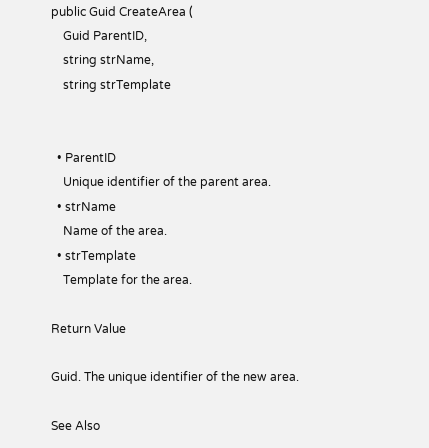public Guid CreateArea (
    Guid ParentID,
    string strName,
    string strTemplate


  • ParentID
    Unique identifier of the parent area.
  • strName
    Name of the area.
  • strTemplate
    Template for the area.

Return Value

Guid. The unique identifier of the new area.

See Also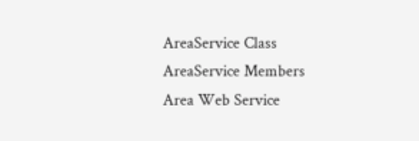AreaService Class
AreaService Members
Area Web Service